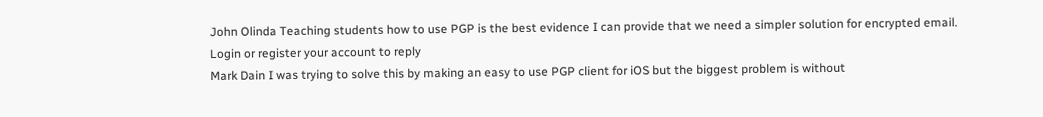John Olinda Teaching students how to use PGP is the best evidence I can provide that we need a simpler solution for encrypted email.
Login or register your account to reply
Mark Dain I was trying to solve this by making an easy to use PGP client for iOS but the biggest problem is without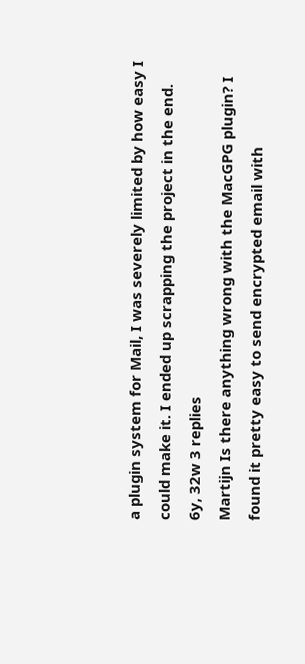a plugin system for Mail, I was severely limited by how easy I could make it. I ended up scrapping the project in the end.
6y, 32w 3 replies
Martijn Is there anything wrong with the MacGPG plugin? I found it pretty easy to send encrypted email with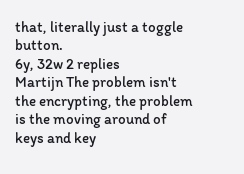that, literally just a toggle button.
6y, 32w 2 replies
Martijn The problem isn't the encrypting, the problem is the moving around of keys and key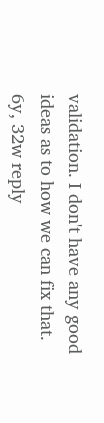validation. I don't have any good ideas as to how we can fix that.
6y, 32w reply